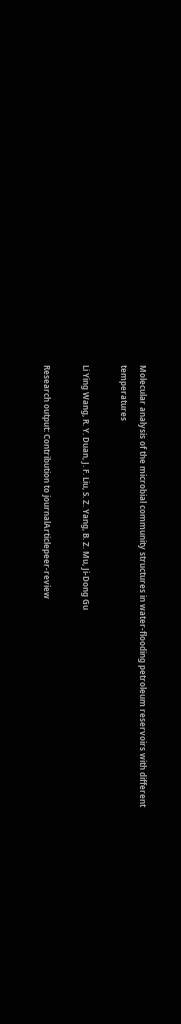Molecular analysis of the microbial community structures in water-flooding petroleum reservoirs with different temperatures

Li Ying Wang, R. Y. Duan, J. F. Liu, S. Z. Yang, B. Z. Mu, Ji-Dong Gu

Research output: Contribution to journalArticlepeer-review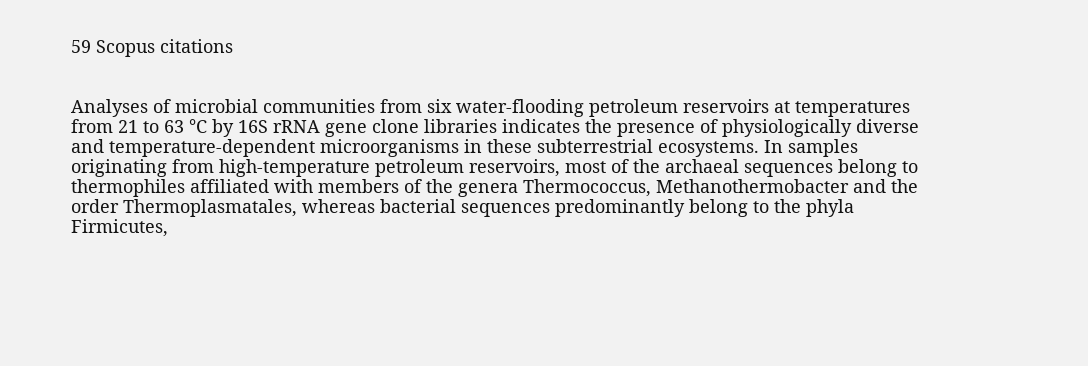59 Scopus citations


Analyses of microbial communities from six water-flooding petroleum reservoirs at temperatures from 21 to 63 °C by 16S rRNA gene clone libraries indicates the presence of physiologically diverse and temperature-dependent microorganisms in these subterrestrial ecosystems. In samples originating from high-temperature petroleum reservoirs, most of the archaeal sequences belong to thermophiles affiliated with members of the genera Thermococcus, Methanothermobacter and the order Thermoplasmatales, whereas bacterial sequences predominantly belong to the phyla Firmicutes,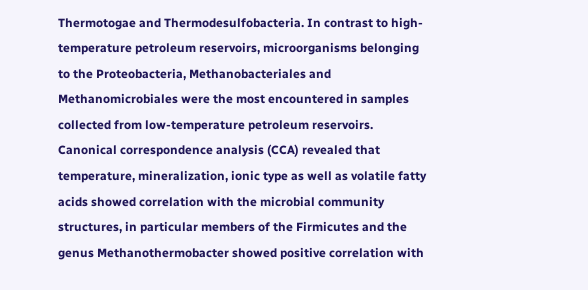Thermotogae and Thermodesulfobacteria. In contrast to high-temperature petroleum reservoirs, microorganisms belonging to the Proteobacteria, Methanobacteriales and Methanomicrobiales were the most encountered in samples collected from low-temperature petroleum reservoirs. Canonical correspondence analysis (CCA) revealed that temperature, mineralization, ionic type as well as volatile fatty acids showed correlation with the microbial community structures, in particular members of the Firmicutes and the genus Methanothermobacter showed positive correlation with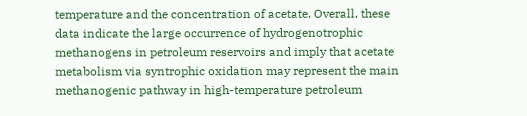temperature and the concentration of acetate. Overall, these data indicate the large occurrence of hydrogenotrophic methanogens in petroleum reservoirs and imply that acetate metabolism via syntrophic oxidation may represent the main methanogenic pathway in high-temperature petroleum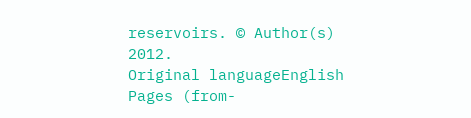reservoirs. © Author(s) 2012.
Original languageEnglish
Pages (from-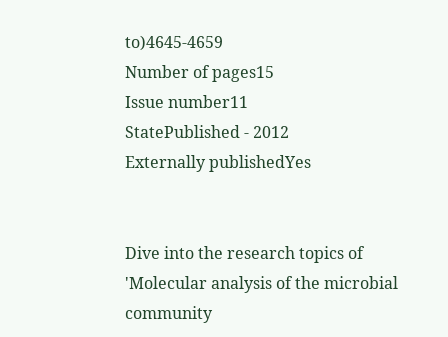to)4645-4659
Number of pages15
Issue number11
StatePublished - 2012
Externally publishedYes


Dive into the research topics of 'Molecular analysis of the microbial community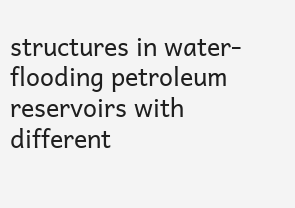structures in water-flooding petroleum reservoirs with different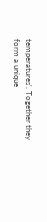temperatures'. Together they form a unique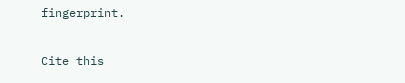fingerprint.

Cite this